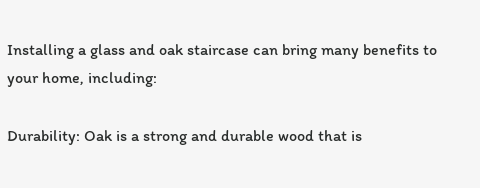Installing a glass and oak staircase can bring many benefits to your home, including:

Durability: Oak is a strong and durable wood that is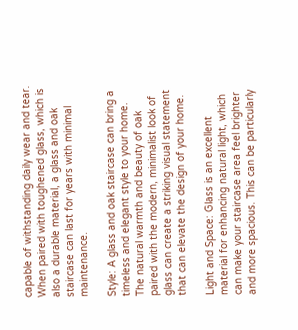capable of withstanding daily wear and tear. When paired with toughened glass, which is also a durable material, a glass and oak staircase can last for years with minimal maintenance.

Style: A glass and oak staircase can bring a timeless and elegant style to your home. The natural warmth and beauty of oak paired with the modern, minimalist look of glass can create a striking visual statement that can elevate the design of your home.

Light and Space: Glass is an excellent material for enhancing natural light, which can make your staircase area feel brighter and more spacious. This can be particularly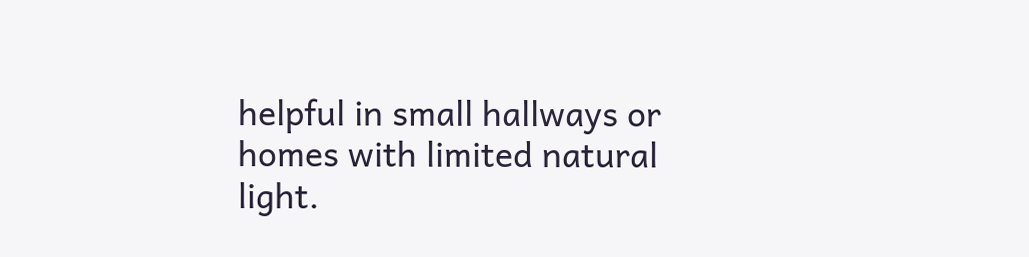helpful in small hallways or homes with limited natural light.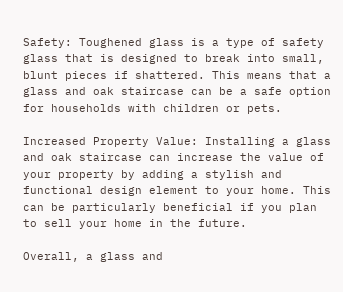Safety: Toughened glass is a type of safety glass that is designed to break into small, blunt pieces if shattered. This means that a glass and oak staircase can be a safe option for households with children or pets.

Increased Property Value: Installing a glass and oak staircase can increase the value of your property by adding a stylish and functional design element to your home. This can be particularly beneficial if you plan to sell your home in the future.

Overall, a glass and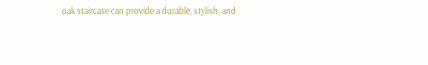oak staircase can provide a durable, stylish, and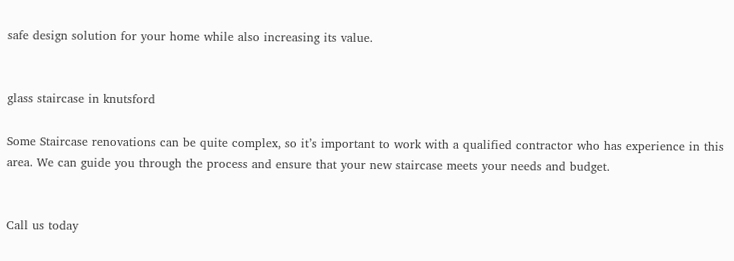safe design solution for your home while also increasing its value.


glass staircase in knutsford

Some Staircase renovations can be quite complex, so it’s important to work with a qualified contractor who has experience in this area. We can guide you through the process and ensure that your new staircase meets your needs and budget.


Call us today